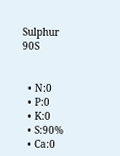Sulphur 90S


  • N:0
  • P:0
  • K:0
  • S:90%
  • Ca:0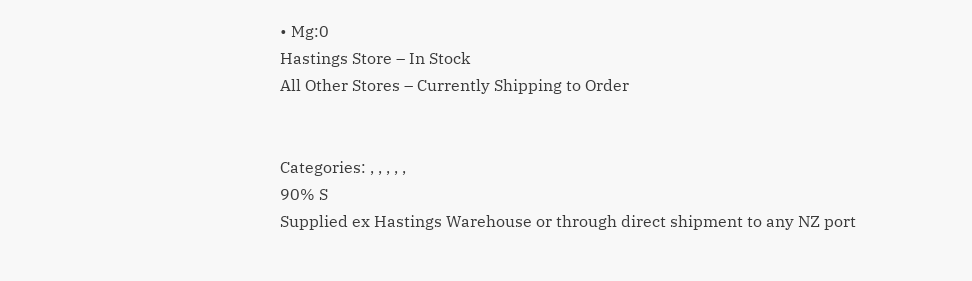• Mg:0
Hastings Store – In Stock
All Other Stores – Currently Shipping to Order


Categories: , , , , ,
90% S
Supplied ex Hastings Warehouse or through direct shipment to any NZ port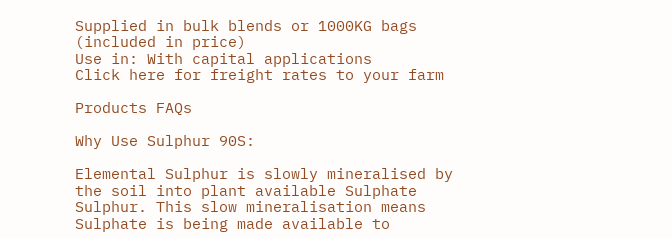Supplied in bulk blends or 1000KG bags (included in price)
Use in: With capital applications
Click here for freight rates to your farm

Products FAQs

Why Use Sulphur 90S:

Elemental Sulphur is slowly mineralised by the soil into plant available Sulphate Sulphur. This slow mineralisation means Sulphate is being made available to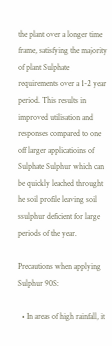the plant over a longer time frame, satisfying the majority of plant Sulphate requirements over a 1-2 year period. This results in improved utilisation and responses compared to one off larger applicatioins of Sulphate Sulphur which can be quickly leached throught he soil profile leaving soil ssulphur deficient for large periods of the year.

Precautions when applying Sulphur 90S:

  • In areas of high rainfall, it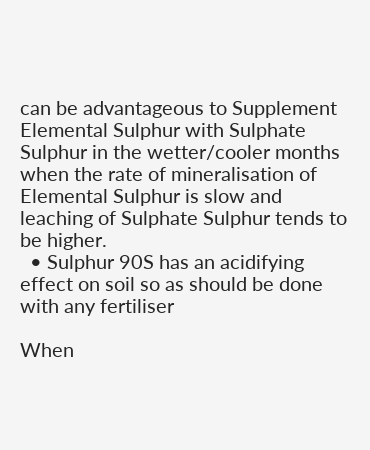can be advantageous to Supplement Elemental Sulphur with Sulphate Sulphur in the wetter/cooler months when the rate of mineralisation of Elemental Sulphur is slow and leaching of Sulphate Sulphur tends to be higher.
  • Sulphur 90S has an acidifying effect on soil so as should be done with any fertiliser

When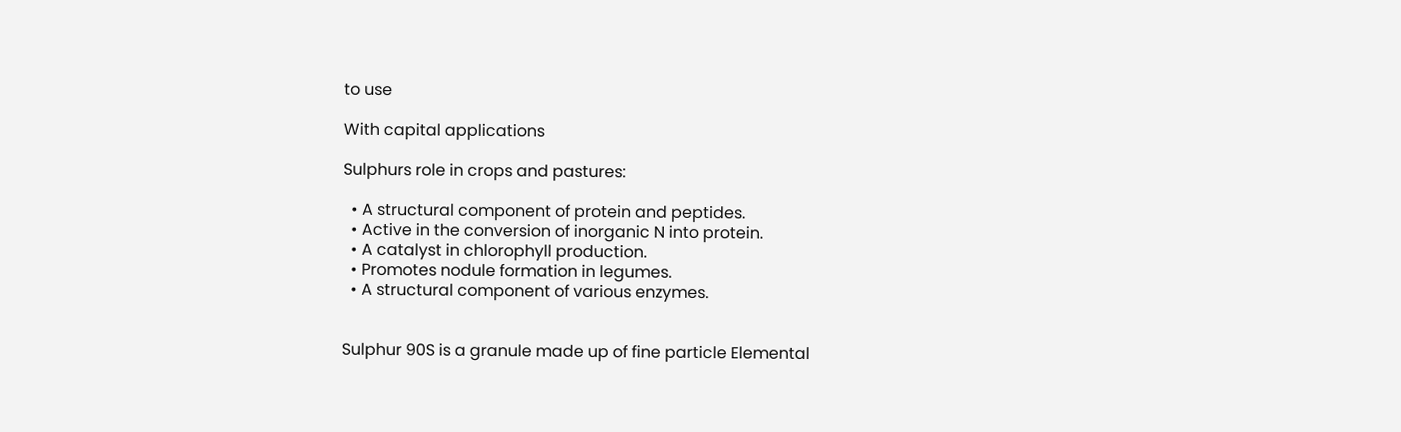to use

With capital applications

Sulphurs role in crops and pastures:

  • A structural component of protein and peptides.
  • Active in the conversion of inorganic N into protein.
  • A catalyst in chlorophyll production.
  • Promotes nodule formation in legumes.
  • A structural component of various enzymes.


Sulphur 90S is a granule made up of fine particle Elemental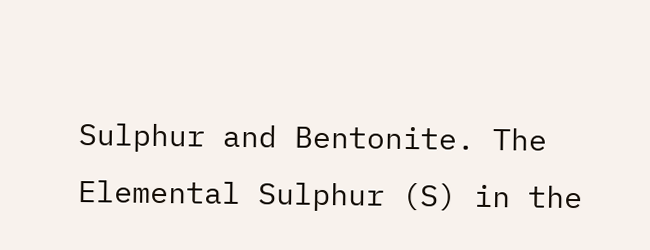Sulphur and Bentonite. The Elemental Sulphur (S) in the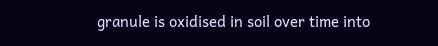granule is oxidised in soil over time into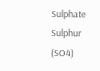Sulphate Sulphur (SO4)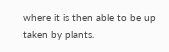where it is then able to be up taken by plants.